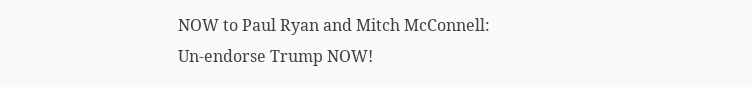NOW to Paul Ryan and Mitch McConnell: Un-endorse Trump NOW!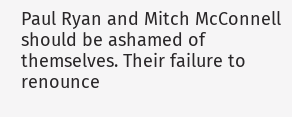Paul Ryan and Mitch McConnell should be ashamed of themselves. Their failure to renounce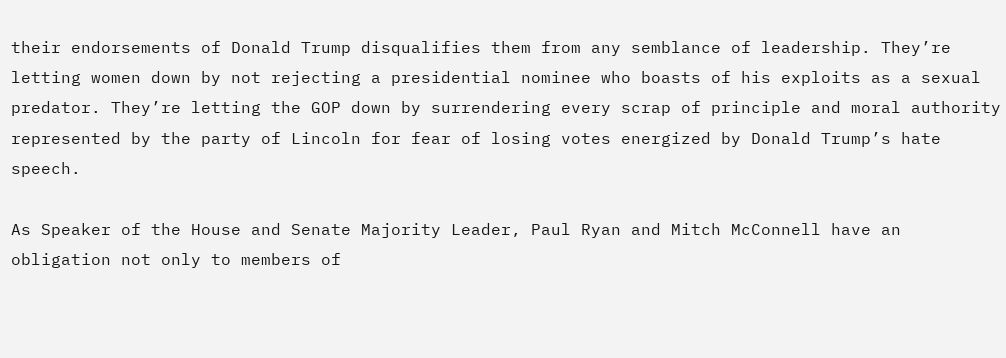their endorsements of Donald Trump disqualifies them from any semblance of leadership. They’re letting women down by not rejecting a presidential nominee who boasts of his exploits as a sexual predator. They’re letting the GOP down by surrendering every scrap of principle and moral authority represented by the party of Lincoln for fear of losing votes energized by Donald Trump’s hate speech.

As Speaker of the House and Senate Majority Leader, Paul Ryan and Mitch McConnell have an obligation not only to members of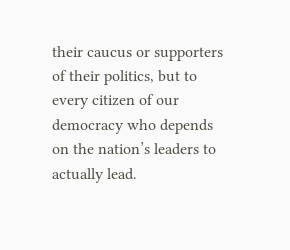their caucus or supporters of their politics, but to every citizen of our democracy who depends on the nation’s leaders to actually lead.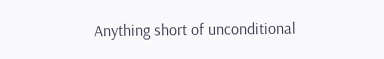Anything short of unconditional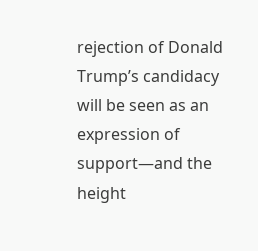rejection of Donald Trump’s candidacy will be seen as an expression of support—and the height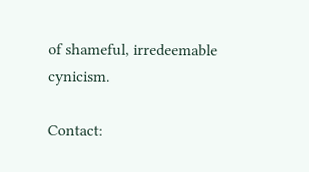of shameful, irredeemable cynicism.

Contact: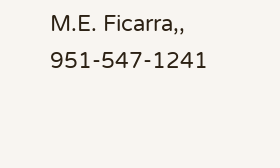M.E. Ficarra,, 951-547-1241